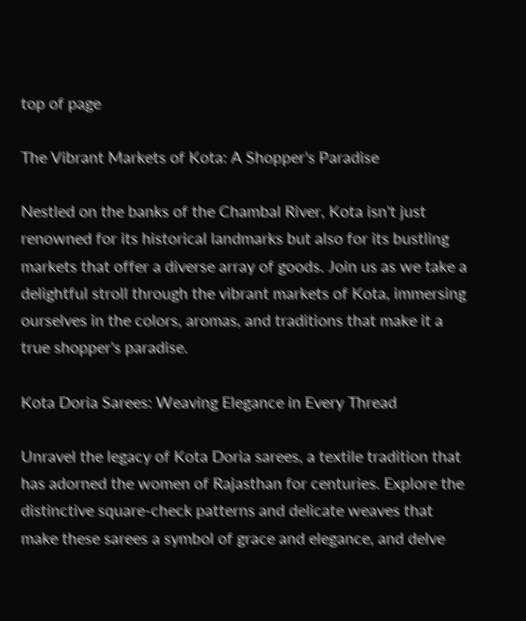top of page

The Vibrant Markets of Kota: A Shopper's Paradise

Nestled on the banks of the Chambal River, Kota isn't just renowned for its historical landmarks but also for its bustling markets that offer a diverse array of goods. Join us as we take a delightful stroll through the vibrant markets of Kota, immersing ourselves in the colors, aromas, and traditions that make it a true shopper's paradise.

Kota Doria Sarees: Weaving Elegance in Every Thread

Unravel the legacy of Kota Doria sarees, a textile tradition that has adorned the women of Rajasthan for centuries. Explore the distinctive square-check patterns and delicate weaves that make these sarees a symbol of grace and elegance, and delve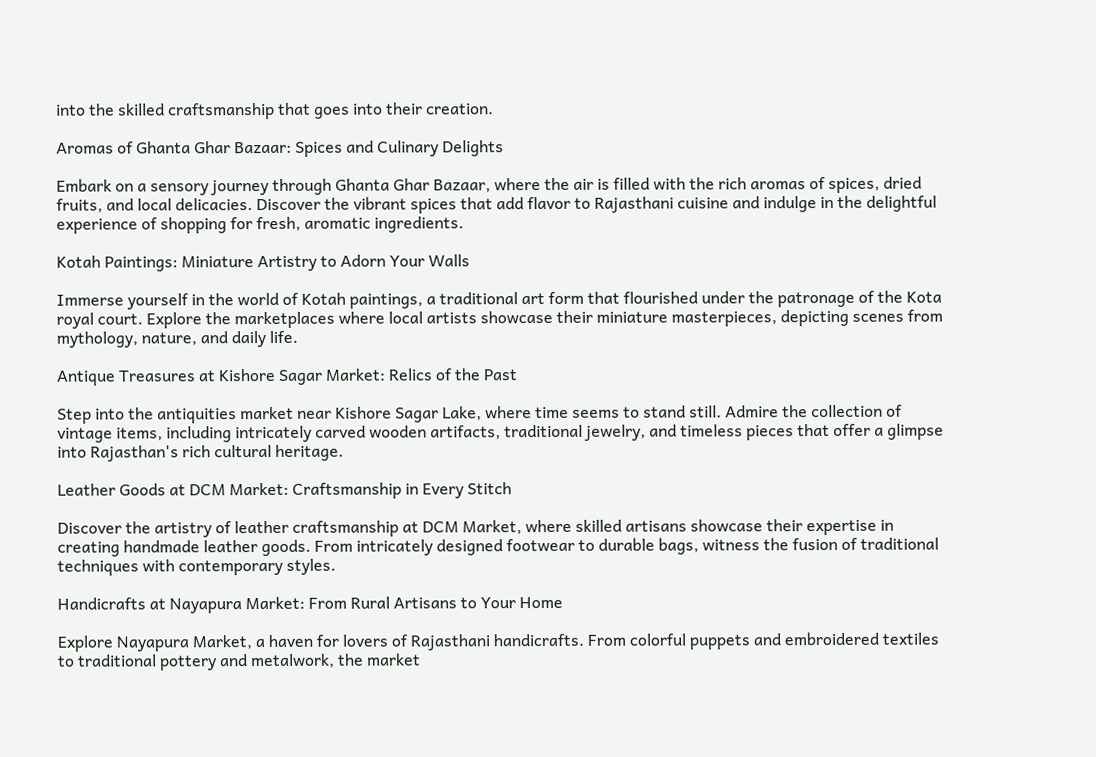into the skilled craftsmanship that goes into their creation.

Aromas of Ghanta Ghar Bazaar: Spices and Culinary Delights

Embark on a sensory journey through Ghanta Ghar Bazaar, where the air is filled with the rich aromas of spices, dried fruits, and local delicacies. Discover the vibrant spices that add flavor to Rajasthani cuisine and indulge in the delightful experience of shopping for fresh, aromatic ingredients.

Kotah Paintings: Miniature Artistry to Adorn Your Walls

Immerse yourself in the world of Kotah paintings, a traditional art form that flourished under the patronage of the Kota royal court. Explore the marketplaces where local artists showcase their miniature masterpieces, depicting scenes from mythology, nature, and daily life.

Antique Treasures at Kishore Sagar Market: Relics of the Past

Step into the antiquities market near Kishore Sagar Lake, where time seems to stand still. Admire the collection of vintage items, including intricately carved wooden artifacts, traditional jewelry, and timeless pieces that offer a glimpse into Rajasthan's rich cultural heritage.

Leather Goods at DCM Market: Craftsmanship in Every Stitch

Discover the artistry of leather craftsmanship at DCM Market, where skilled artisans showcase their expertise in creating handmade leather goods. From intricately designed footwear to durable bags, witness the fusion of traditional techniques with contemporary styles.

Handicrafts at Nayapura Market: From Rural Artisans to Your Home

Explore Nayapura Market, a haven for lovers of Rajasthani handicrafts. From colorful puppets and embroidered textiles to traditional pottery and metalwork, the market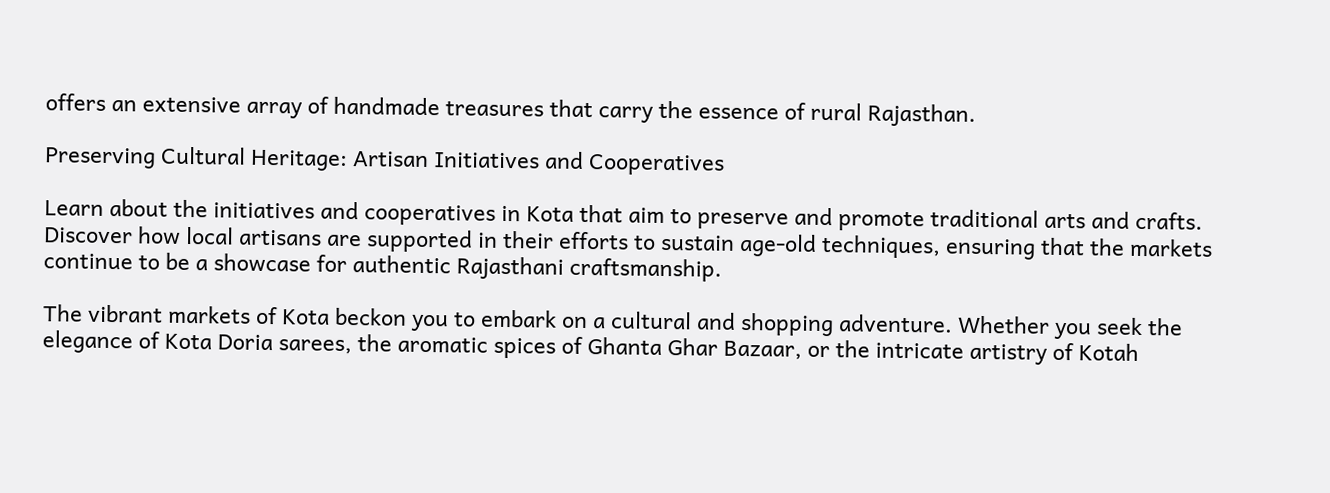offers an extensive array of handmade treasures that carry the essence of rural Rajasthan.

Preserving Cultural Heritage: Artisan Initiatives and Cooperatives

Learn about the initiatives and cooperatives in Kota that aim to preserve and promote traditional arts and crafts. Discover how local artisans are supported in their efforts to sustain age-old techniques, ensuring that the markets continue to be a showcase for authentic Rajasthani craftsmanship.

The vibrant markets of Kota beckon you to embark on a cultural and shopping adventure. Whether you seek the elegance of Kota Doria sarees, the aromatic spices of Ghanta Ghar Bazaar, or the intricate artistry of Kotah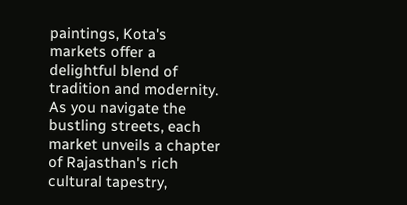paintings, Kota's markets offer a delightful blend of tradition and modernity. As you navigate the bustling streets, each market unveils a chapter of Rajasthan's rich cultural tapestry,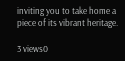inviting you to take home a piece of its vibrant heritage.

3 views0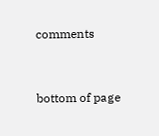comments


bottom of page